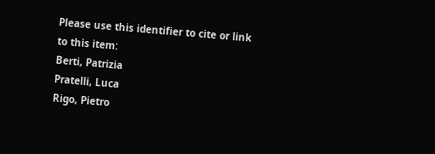Please use this identifier to cite or link to this item:
Berti, Patrizia
Pratelli, Luca
Rigo, Pietro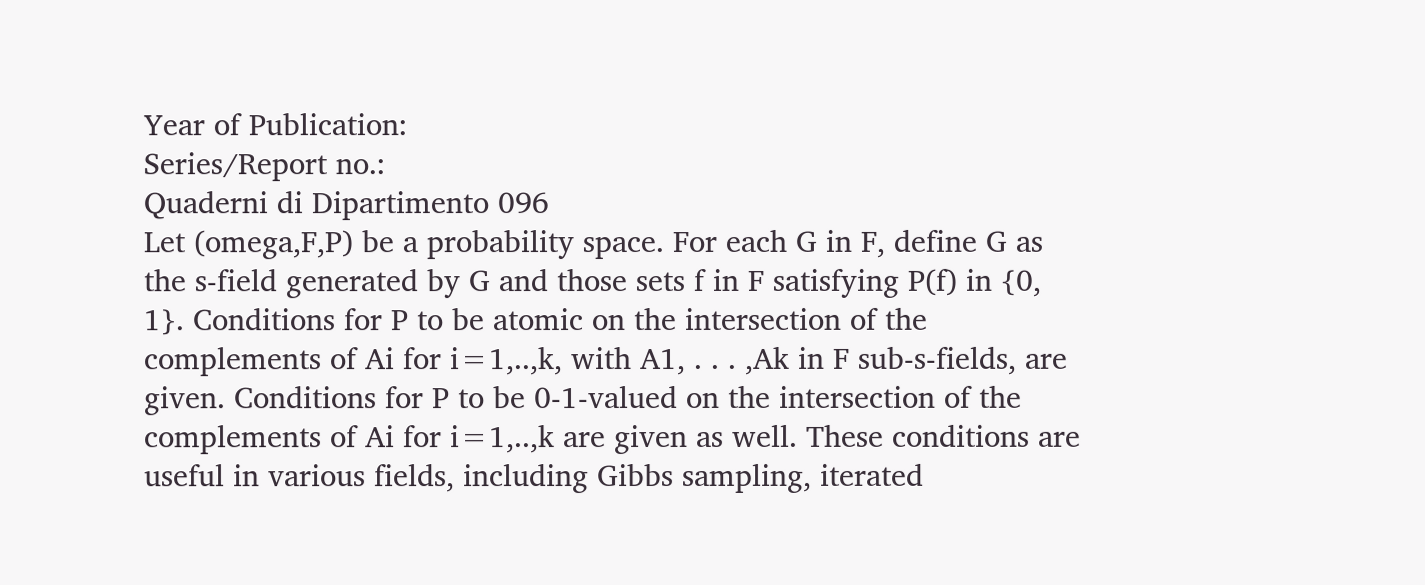Year of Publication:
Series/Report no.:
Quaderni di Dipartimento 096
Let (omega,F,P) be a probability space. For each G in F, define G as the s-field generated by G and those sets f in F satisfying P(f) in {0, 1}. Conditions for P to be atomic on the intersection of the complements of Ai for i=1,..,k, with A1, . . . ,Ak in F sub-s-fields, are given. Conditions for P to be 0-1-valued on the intersection of the complements of Ai for i=1,..,k are given as well. These conditions are useful in various fields, including Gibbs sampling, iterated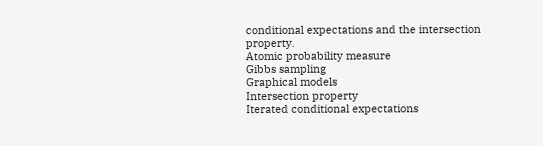conditional expectations and the intersection property.
Atomic probability measure
Gibbs sampling
Graphical models
Intersection property
Iterated conditional expectations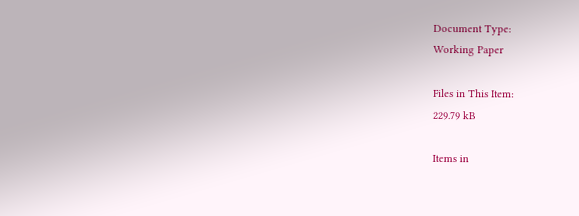Document Type:
Working Paper

Files in This Item:
229.79 kB

Items in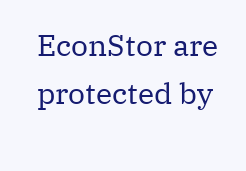EconStor are protected by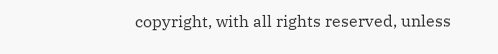copyright, with all rights reserved, unless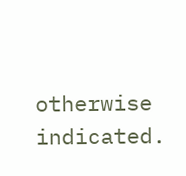otherwise indicated.